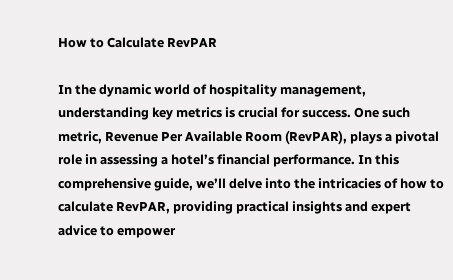How to Calculate RevPAR

In the dynamic world of hospitality management, understanding key metrics is crucial for success. One such metric, Revenue Per Available Room (RevPAR), plays a pivotal role in assessing a hotel’s financial performance. In this comprehensive guide, we’ll delve into the intricacies of how to calculate RevPAR, providing practical insights and expert advice to empower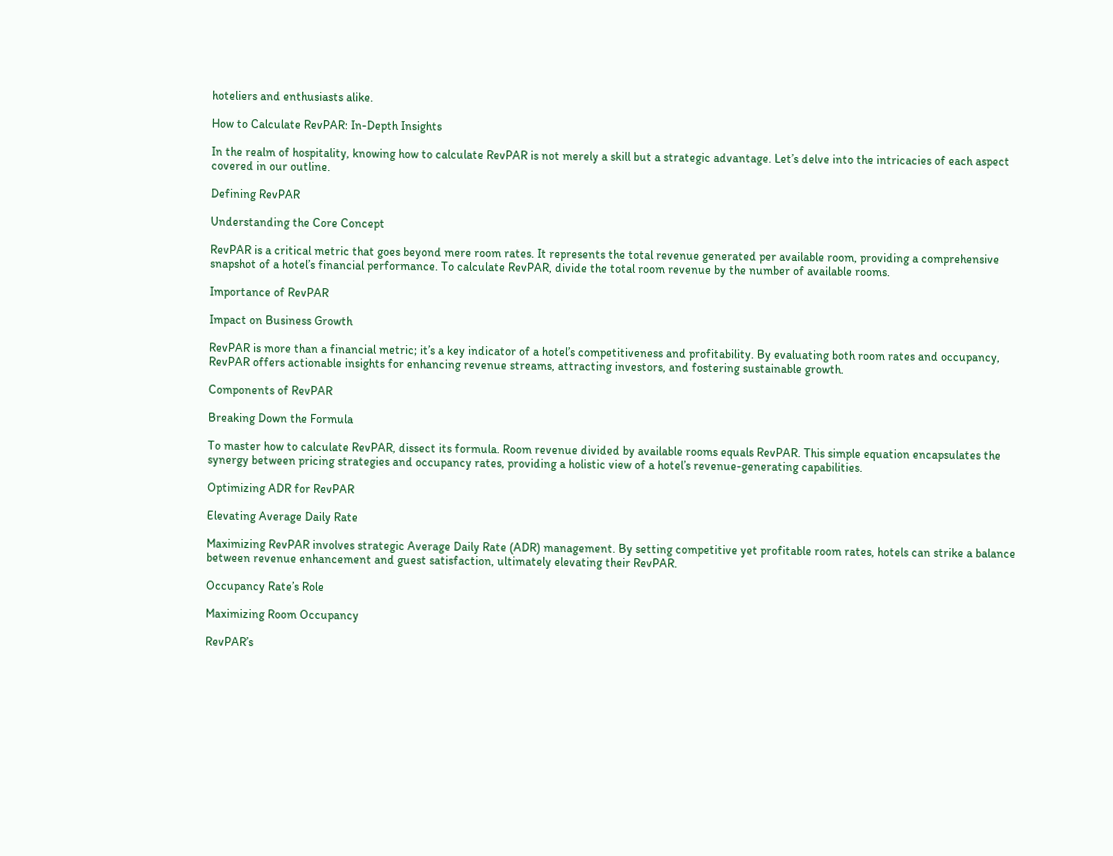hoteliers and enthusiasts alike.

How to Calculate RevPAR: In-Depth Insights

In the realm of hospitality, knowing how to calculate RevPAR is not merely a skill but a strategic advantage. Let’s delve into the intricacies of each aspect covered in our outline.

Defining RevPAR

Understanding the Core Concept

RevPAR is a critical metric that goes beyond mere room rates. It represents the total revenue generated per available room, providing a comprehensive snapshot of a hotel’s financial performance. To calculate RevPAR, divide the total room revenue by the number of available rooms.

Importance of RevPAR

Impact on Business Growth

RevPAR is more than a financial metric; it’s a key indicator of a hotel’s competitiveness and profitability. By evaluating both room rates and occupancy, RevPAR offers actionable insights for enhancing revenue streams, attracting investors, and fostering sustainable growth.

Components of RevPAR

Breaking Down the Formula

To master how to calculate RevPAR, dissect its formula. Room revenue divided by available rooms equals RevPAR. This simple equation encapsulates the synergy between pricing strategies and occupancy rates, providing a holistic view of a hotel’s revenue-generating capabilities.

Optimizing ADR for RevPAR

Elevating Average Daily Rate

Maximizing RevPAR involves strategic Average Daily Rate (ADR) management. By setting competitive yet profitable room rates, hotels can strike a balance between revenue enhancement and guest satisfaction, ultimately elevating their RevPAR.

Occupancy Rate’s Role

Maximizing Room Occupancy

RevPAR’s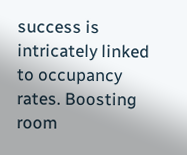success is intricately linked to occupancy rates. Boosting room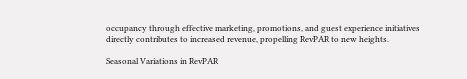occupancy through effective marketing, promotions, and guest experience initiatives directly contributes to increased revenue, propelling RevPAR to new heights.

Seasonal Variations in RevPAR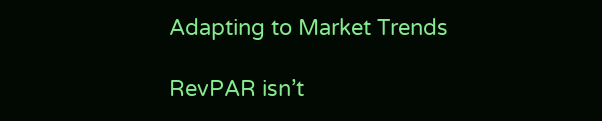Adapting to Market Trends

RevPAR isn’t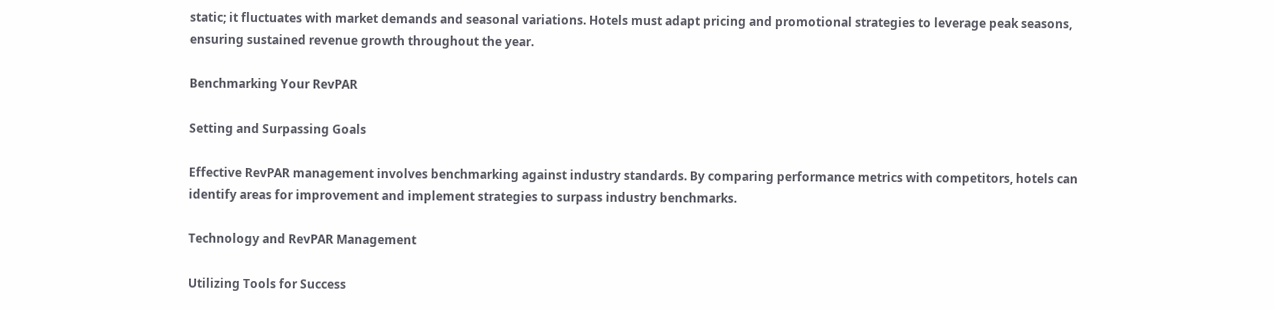static; it fluctuates with market demands and seasonal variations. Hotels must adapt pricing and promotional strategies to leverage peak seasons, ensuring sustained revenue growth throughout the year.

Benchmarking Your RevPAR

Setting and Surpassing Goals

Effective RevPAR management involves benchmarking against industry standards. By comparing performance metrics with competitors, hotels can identify areas for improvement and implement strategies to surpass industry benchmarks.

Technology and RevPAR Management

Utilizing Tools for Success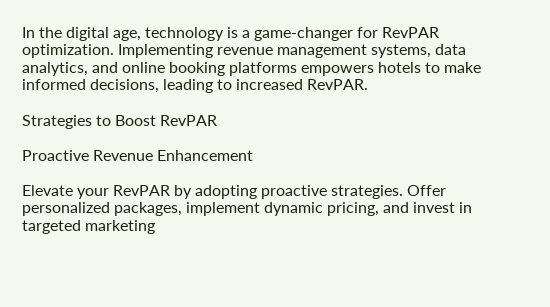In the digital age, technology is a game-changer for RevPAR optimization. Implementing revenue management systems, data analytics, and online booking platforms empowers hotels to make informed decisions, leading to increased RevPAR.

Strategies to Boost RevPAR

Proactive Revenue Enhancement

Elevate your RevPAR by adopting proactive strategies. Offer personalized packages, implement dynamic pricing, and invest in targeted marketing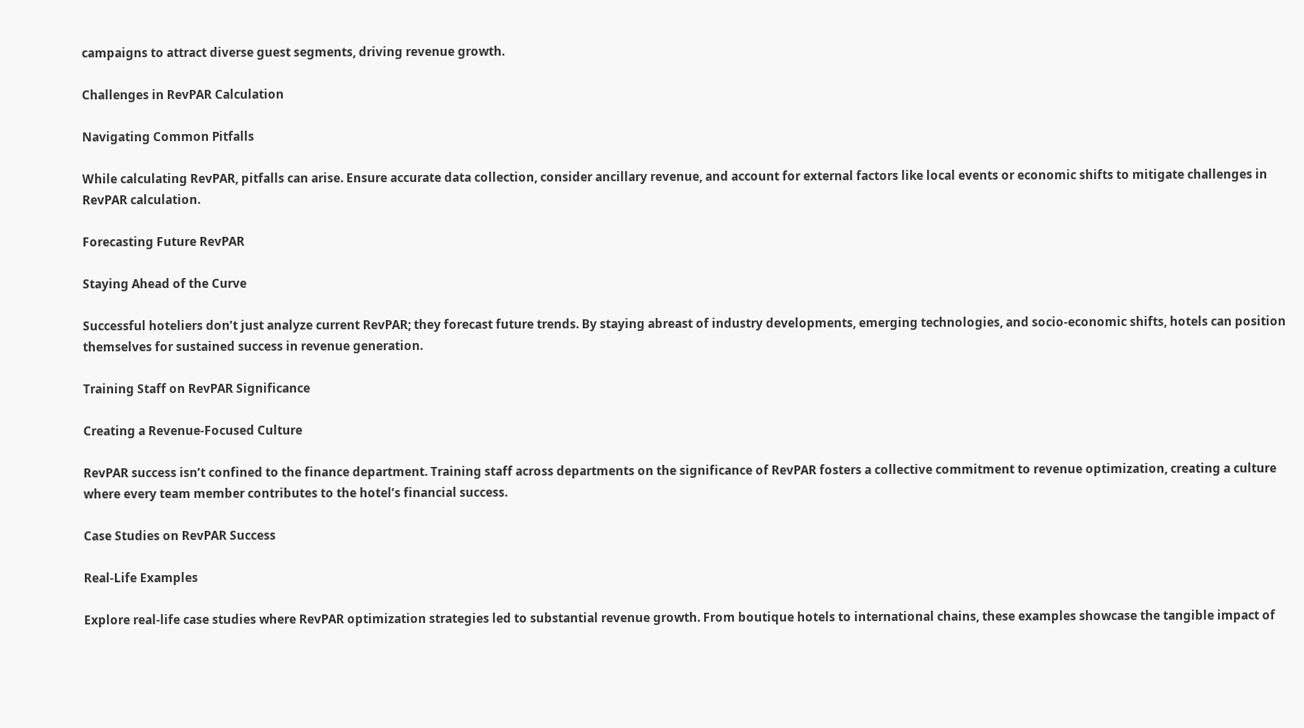campaigns to attract diverse guest segments, driving revenue growth.

Challenges in RevPAR Calculation

Navigating Common Pitfalls

While calculating RevPAR, pitfalls can arise. Ensure accurate data collection, consider ancillary revenue, and account for external factors like local events or economic shifts to mitigate challenges in RevPAR calculation.

Forecasting Future RevPAR

Staying Ahead of the Curve

Successful hoteliers don’t just analyze current RevPAR; they forecast future trends. By staying abreast of industry developments, emerging technologies, and socio-economic shifts, hotels can position themselves for sustained success in revenue generation.

Training Staff on RevPAR Significance

Creating a Revenue-Focused Culture

RevPAR success isn’t confined to the finance department. Training staff across departments on the significance of RevPAR fosters a collective commitment to revenue optimization, creating a culture where every team member contributes to the hotel’s financial success.

Case Studies on RevPAR Success

Real-Life Examples

Explore real-life case studies where RevPAR optimization strategies led to substantial revenue growth. From boutique hotels to international chains, these examples showcase the tangible impact of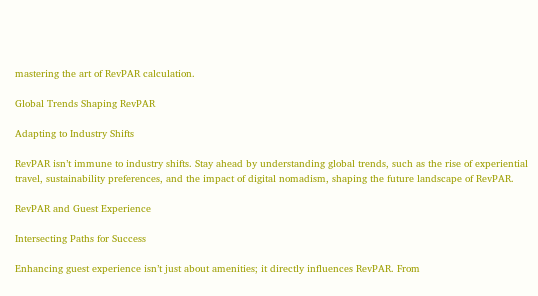mastering the art of RevPAR calculation.

Global Trends Shaping RevPAR

Adapting to Industry Shifts

RevPAR isn’t immune to industry shifts. Stay ahead by understanding global trends, such as the rise of experiential travel, sustainability preferences, and the impact of digital nomadism, shaping the future landscape of RevPAR.

RevPAR and Guest Experience

Intersecting Paths for Success

Enhancing guest experience isn’t just about amenities; it directly influences RevPAR. From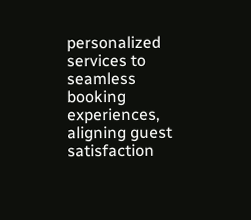personalized services to seamless booking experiences, aligning guest satisfaction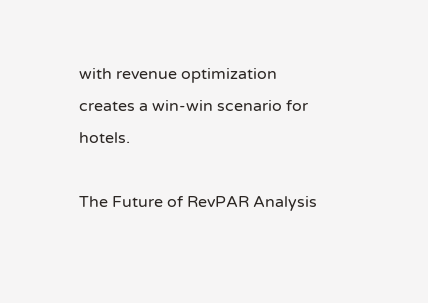with revenue optimization creates a win-win scenario for hotels.

The Future of RevPAR Analysis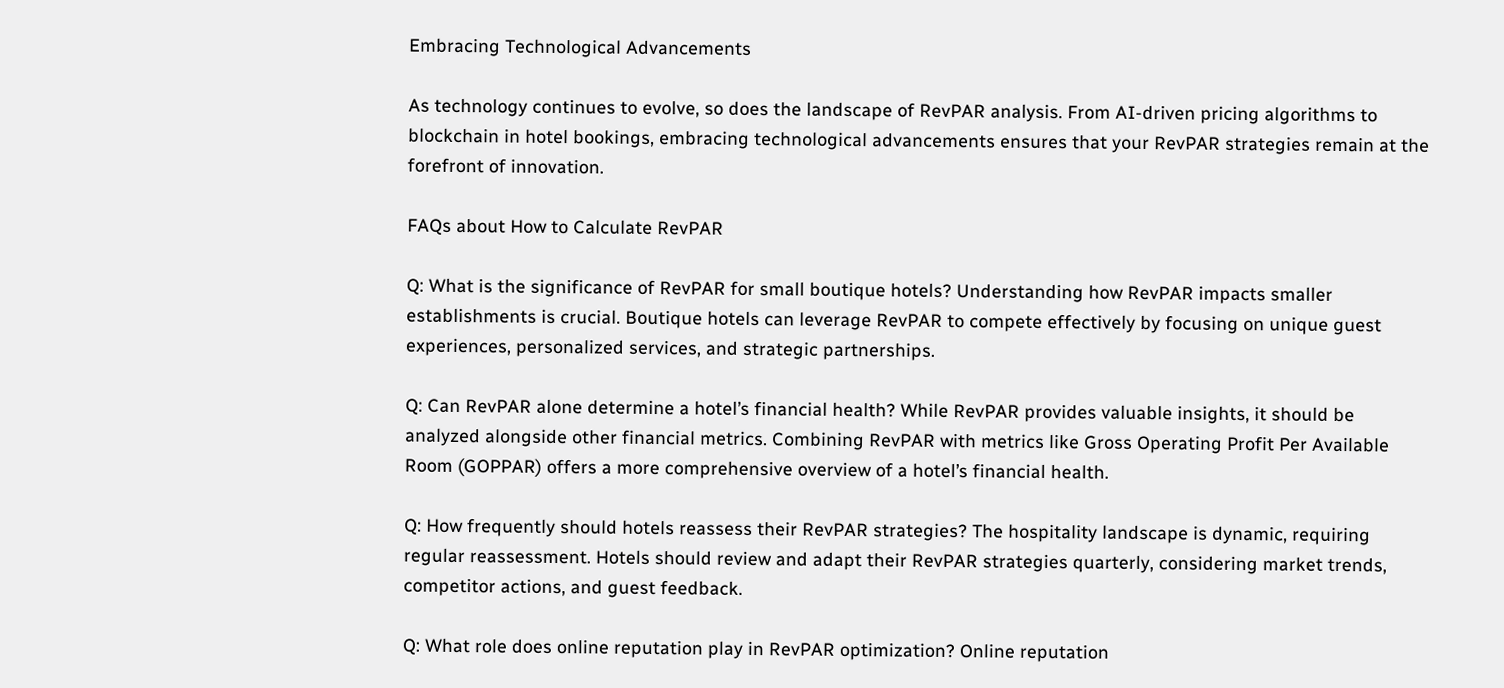Embracing Technological Advancements

As technology continues to evolve, so does the landscape of RevPAR analysis. From AI-driven pricing algorithms to blockchain in hotel bookings, embracing technological advancements ensures that your RevPAR strategies remain at the forefront of innovation.

FAQs about How to Calculate RevPAR

Q: What is the significance of RevPAR for small boutique hotels? Understanding how RevPAR impacts smaller establishments is crucial. Boutique hotels can leverage RevPAR to compete effectively by focusing on unique guest experiences, personalized services, and strategic partnerships.

Q: Can RevPAR alone determine a hotel’s financial health? While RevPAR provides valuable insights, it should be analyzed alongside other financial metrics. Combining RevPAR with metrics like Gross Operating Profit Per Available Room (GOPPAR) offers a more comprehensive overview of a hotel’s financial health.

Q: How frequently should hotels reassess their RevPAR strategies? The hospitality landscape is dynamic, requiring regular reassessment. Hotels should review and adapt their RevPAR strategies quarterly, considering market trends, competitor actions, and guest feedback.

Q: What role does online reputation play in RevPAR optimization? Online reputation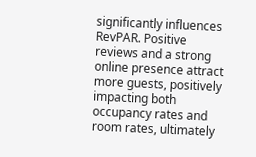significantly influences RevPAR. Positive reviews and a strong online presence attract more guests, positively impacting both occupancy rates and room rates, ultimately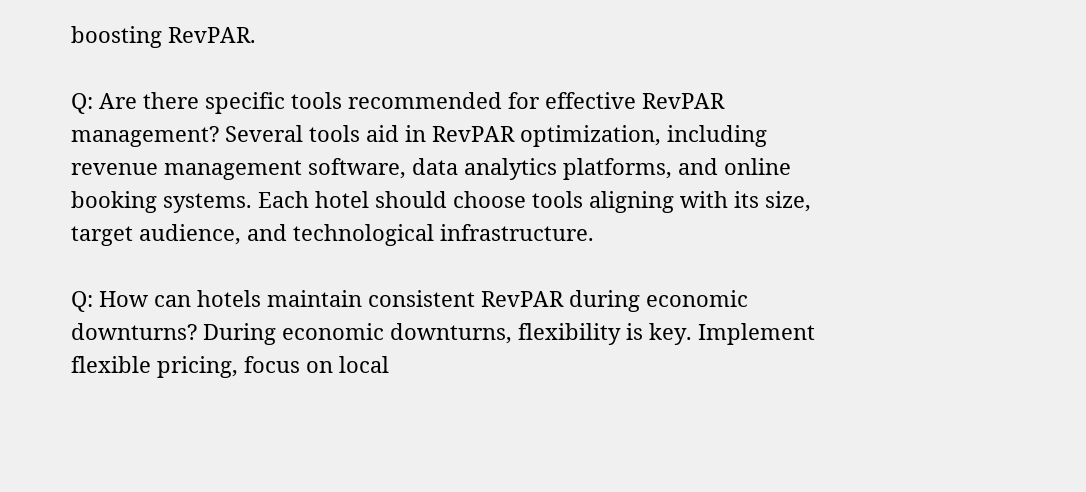boosting RevPAR.

Q: Are there specific tools recommended for effective RevPAR management? Several tools aid in RevPAR optimization, including revenue management software, data analytics platforms, and online booking systems. Each hotel should choose tools aligning with its size, target audience, and technological infrastructure.

Q: How can hotels maintain consistent RevPAR during economic downturns? During economic downturns, flexibility is key. Implement flexible pricing, focus on local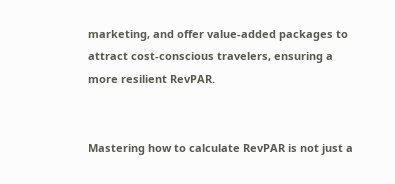marketing, and offer value-added packages to attract cost-conscious travelers, ensuring a more resilient RevPAR.


Mastering how to calculate RevPAR is not just a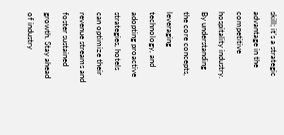skill; it’s a strategic advantage in the competitive hospitality industry. By understanding the core concepts, leveraging technology, and adopting proactive strategies, hotels can optimize their revenue streams and foster sustained growth. Stay ahead of industry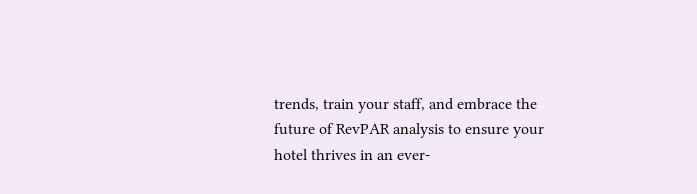trends, train your staff, and embrace the future of RevPAR analysis to ensure your hotel thrives in an ever-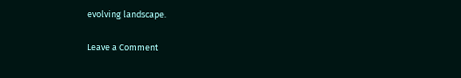evolving landscape.

Leave a Comment